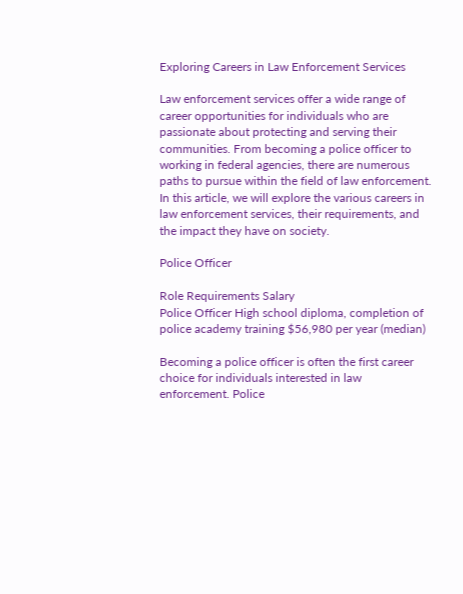Exploring Careers in Law Enforcement Services

Law enforcement services offer a wide range of career opportunities for individuals who are passionate about protecting and serving their communities. From becoming a police officer to working in federal agencies, there are numerous paths to pursue within the field of law enforcement. In this article, we will explore the various careers in law enforcement services, their requirements, and the impact they have on society.

Police Officer

Role Requirements Salary
Police Officer High school diploma, completion of police academy training $56,980 per year (median)

Becoming a police officer is often the first career choice for individuals interested in law enforcement. Police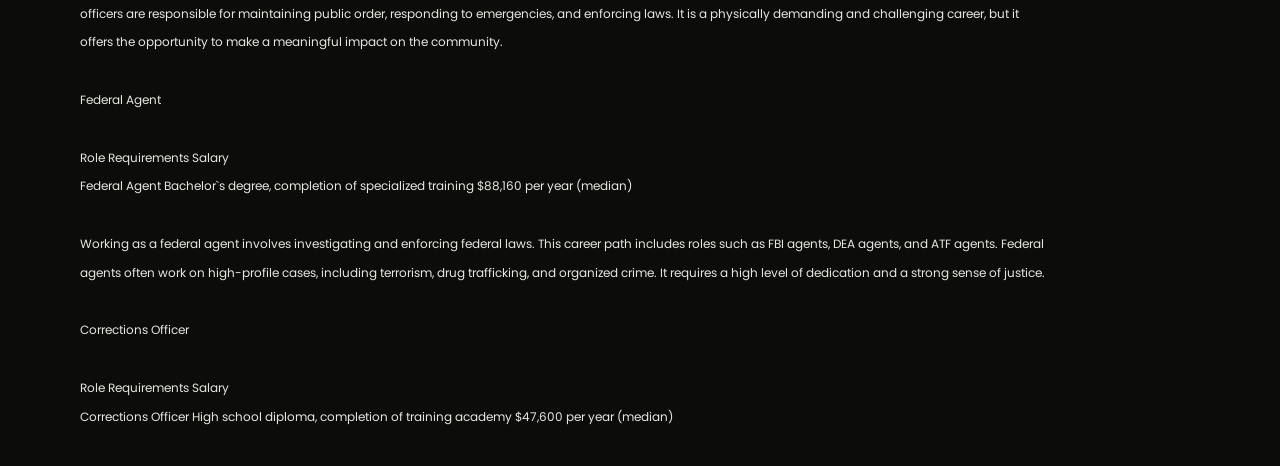officers are responsible for maintaining public order, responding to emergencies, and enforcing laws. It is a physically demanding and challenging career, but it offers the opportunity to make a meaningful impact on the community.

Federal Agent

Role Requirements Salary
Federal Agent Bachelor`s degree, completion of specialized training $88,160 per year (median)

Working as a federal agent involves investigating and enforcing federal laws. This career path includes roles such as FBI agents, DEA agents, and ATF agents. Federal agents often work on high-profile cases, including terrorism, drug trafficking, and organized crime. It requires a high level of dedication and a strong sense of justice.

Corrections Officer

Role Requirements Salary
Corrections Officer High school diploma, completion of training academy $47,600 per year (median)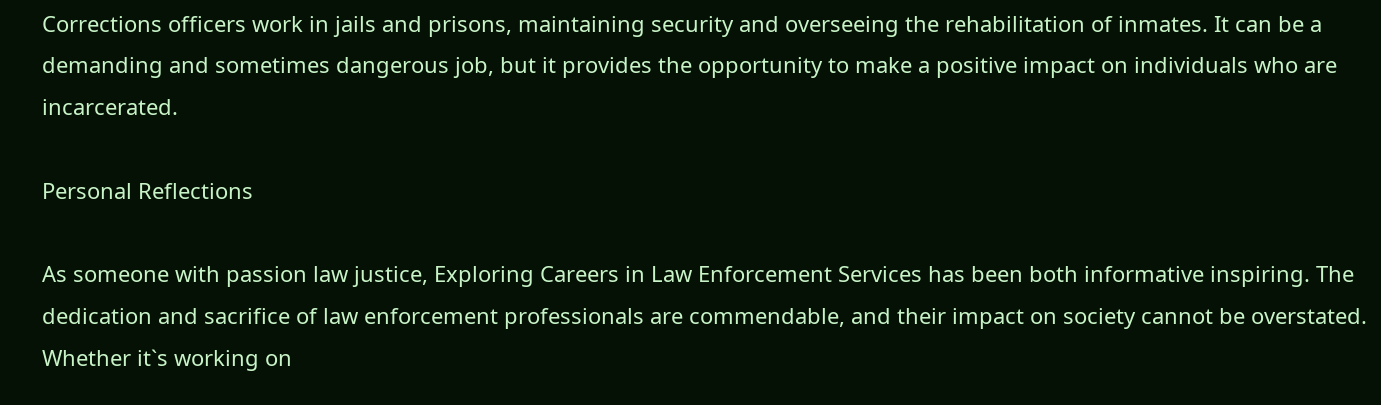Corrections officers work in jails and prisons, maintaining security and overseeing the rehabilitation of inmates. It can be a demanding and sometimes dangerous job, but it provides the opportunity to make a positive impact on individuals who are incarcerated.

Personal Reflections

As someone with passion law justice, Exploring Careers in Law Enforcement Services has been both informative inspiring. The dedication and sacrifice of law enforcement professionals are commendable, and their impact on society cannot be overstated. Whether it`s working on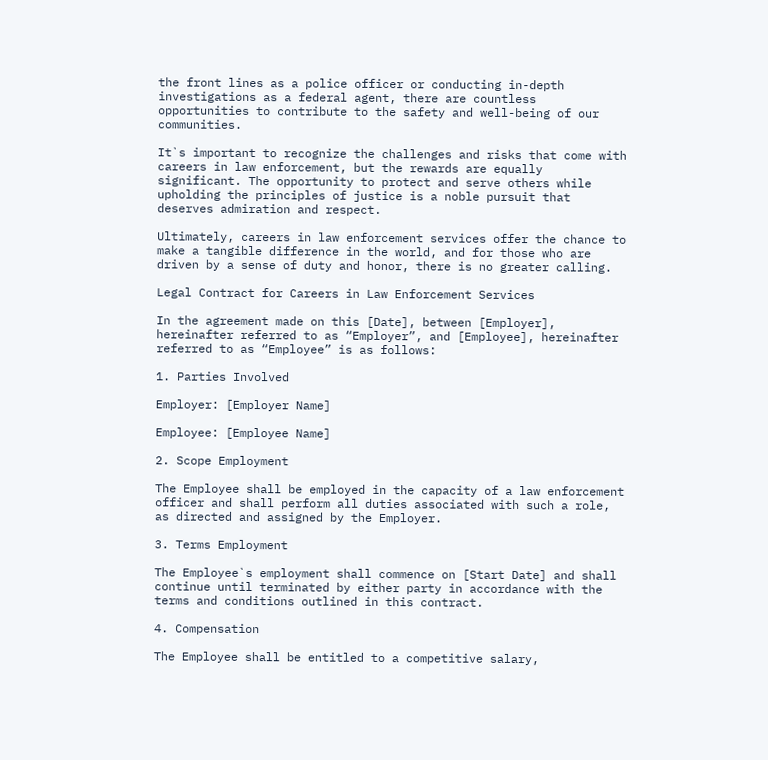the front lines as a police officer or conducting in-depth investigations as a federal agent, there are countless opportunities to contribute to the safety and well-being of our communities.

It`s important to recognize the challenges and risks that come with careers in law enforcement, but the rewards are equally significant. The opportunity to protect and serve others while upholding the principles of justice is a noble pursuit that deserves admiration and respect.

Ultimately, careers in law enforcement services offer the chance to make a tangible difference in the world, and for those who are driven by a sense of duty and honor, there is no greater calling.

Legal Contract for Careers in Law Enforcement Services

In the agreement made on this [Date], between [Employer], hereinafter referred to as “Employer”, and [Employee], hereinafter referred to as “Employee” is as follows:

1. Parties Involved

Employer: [Employer Name]

Employee: [Employee Name]

2. Scope Employment

The Employee shall be employed in the capacity of a law enforcement officer and shall perform all duties associated with such a role, as directed and assigned by the Employer.

3. Terms Employment

The Employee`s employment shall commence on [Start Date] and shall continue until terminated by either party in accordance with the terms and conditions outlined in this contract.

4. Compensation

The Employee shall be entitled to a competitive salary,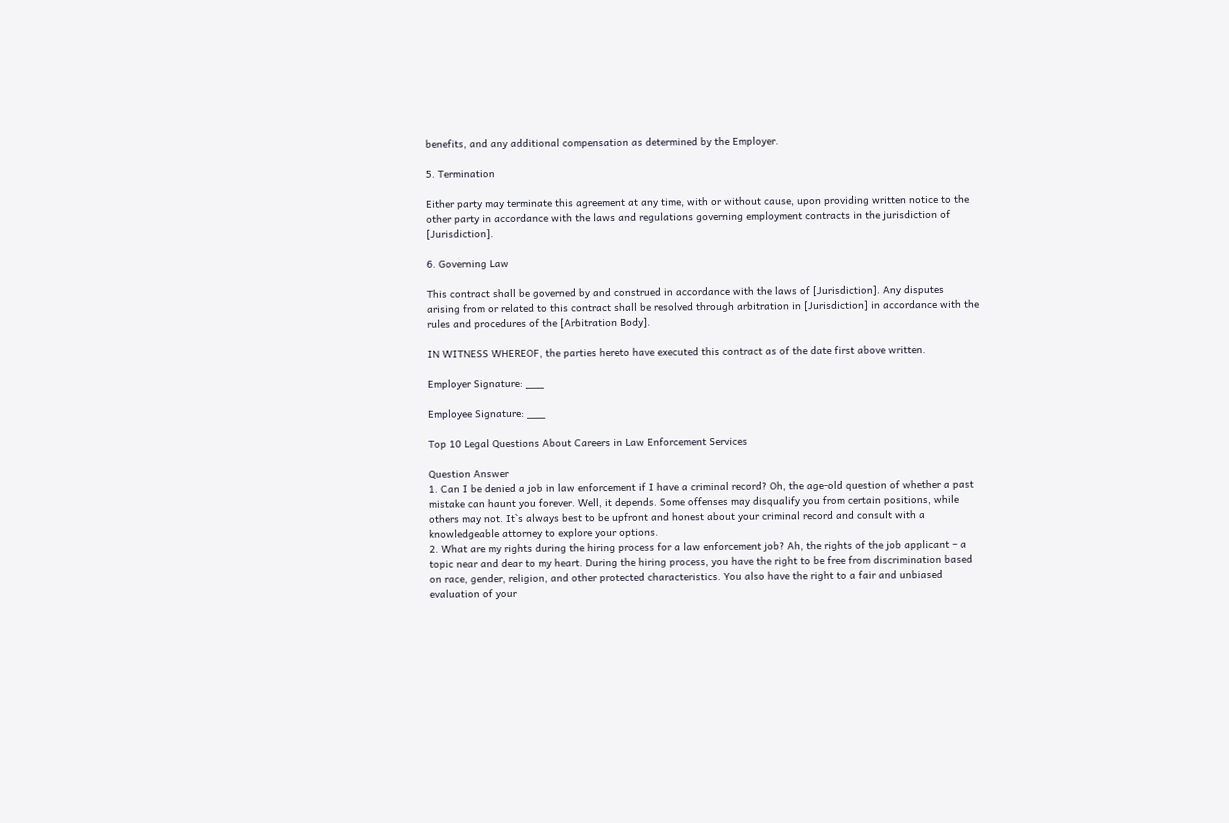benefits, and any additional compensation as determined by the Employer.

5. Termination

Either party may terminate this agreement at any time, with or without cause, upon providing written notice to the other party in accordance with the laws and regulations governing employment contracts in the jurisdiction of [Jurisdiction].

6. Governing Law

This contract shall be governed by and construed in accordance with the laws of [Jurisdiction]. Any disputes arising from or related to this contract shall be resolved through arbitration in [Jurisdiction] in accordance with the rules and procedures of the [Arbitration Body].

IN WITNESS WHEREOF, the parties hereto have executed this contract as of the date first above written.

Employer Signature: ___

Employee Signature: ___

Top 10 Legal Questions About Careers in Law Enforcement Services

Question Answer
1. Can I be denied a job in law enforcement if I have a criminal record? Oh, the age-old question of whether a past mistake can haunt you forever. Well, it depends. Some offenses may disqualify you from certain positions, while others may not. It`s always best to be upfront and honest about your criminal record and consult with a knowledgeable attorney to explore your options.
2. What are my rights during the hiring process for a law enforcement job? Ah, the rights of the job applicant – a topic near and dear to my heart. During the hiring process, you have the right to be free from discrimination based on race, gender, religion, and other protected characteristics. You also have the right to a fair and unbiased evaluation of your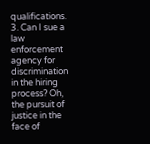qualifications.
3. Can I sue a law enforcement agency for discrimination in the hiring process? Oh, the pursuit of justice in the face of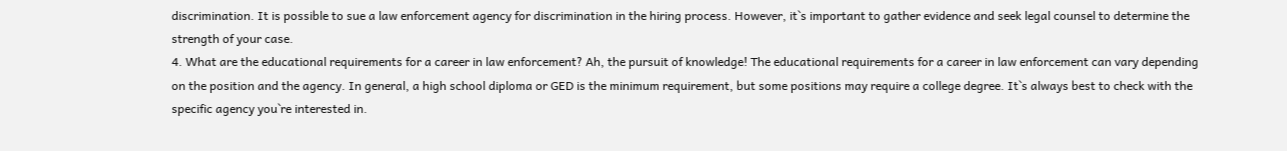discrimination. It is possible to sue a law enforcement agency for discrimination in the hiring process. However, it`s important to gather evidence and seek legal counsel to determine the strength of your case.
4. What are the educational requirements for a career in law enforcement? Ah, the pursuit of knowledge! The educational requirements for a career in law enforcement can vary depending on the position and the agency. In general, a high school diploma or GED is the minimum requirement, but some positions may require a college degree. It`s always best to check with the specific agency you`re interested in.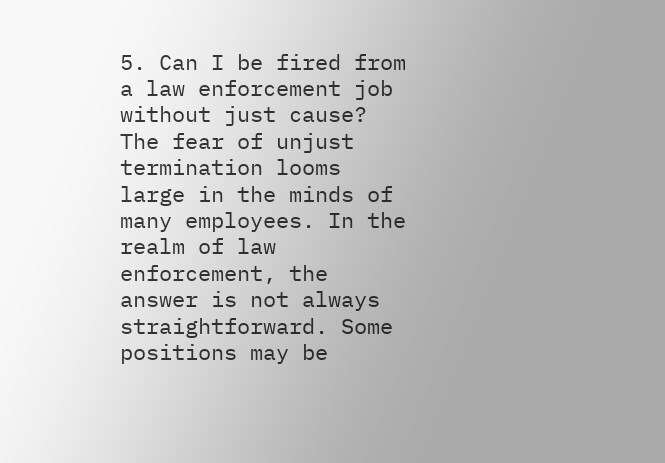5. Can I be fired from a law enforcement job without just cause? The fear of unjust termination looms large in the minds of many employees. In the realm of law enforcement, the answer is not always straightforward. Some positions may be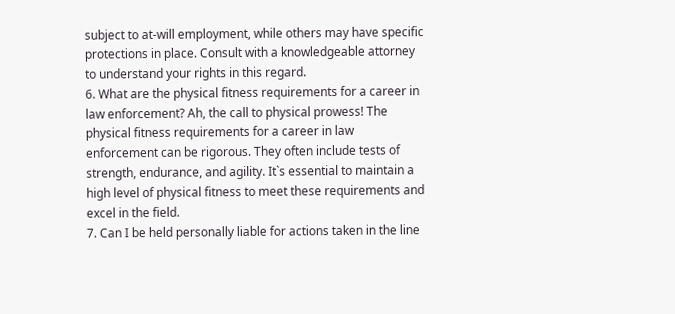subject to at-will employment, while others may have specific protections in place. Consult with a knowledgeable attorney to understand your rights in this regard.
6. What are the physical fitness requirements for a career in law enforcement? Ah, the call to physical prowess! The physical fitness requirements for a career in law enforcement can be rigorous. They often include tests of strength, endurance, and agility. It`s essential to maintain a high level of physical fitness to meet these requirements and excel in the field.
7. Can I be held personally liable for actions taken in the line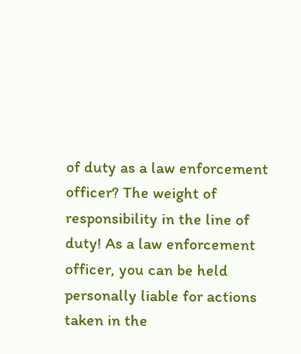of duty as a law enforcement officer? The weight of responsibility in the line of duty! As a law enforcement officer, you can be held personally liable for actions taken in the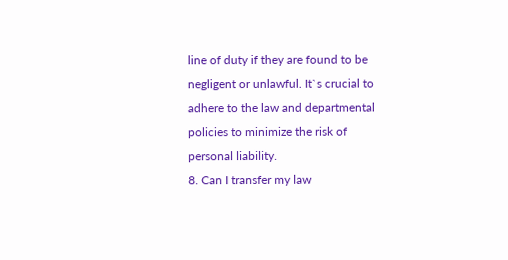line of duty if they are found to be negligent or unlawful. It`s crucial to adhere to the law and departmental policies to minimize the risk of personal liability.
8. Can I transfer my law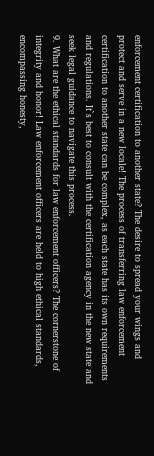enforcement certification to another state? The desire to spread your wings and protect and serve in a new locale! The process of transferring law enforcement certification to another state can be complex, as each state has its own requirements and regulations. It`s best to consult with the certification agency in the new state and seek legal guidance to navigate this process.
9. What are the ethical standards for law enforcement officers? The cornerstone of integrity and honor! Law enforcement officers are held to high ethical standards, encompassing honesty,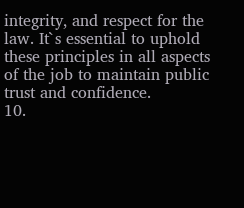integrity, and respect for the law. It`s essential to uphold these principles in all aspects of the job to maintain public trust and confidence.
10.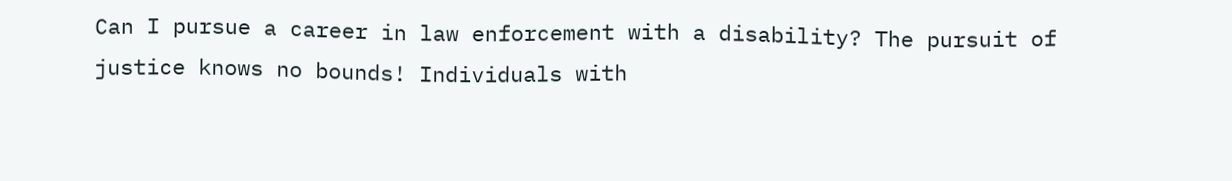Can I pursue a career in law enforcement with a disability? The pursuit of justice knows no bounds! Individuals with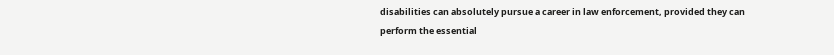disabilities can absolutely pursue a career in law enforcement, provided they can perform the essential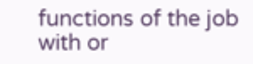functions of the job with or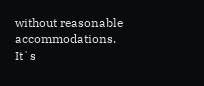without reasonable accommodations. It`s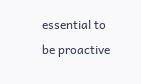essential to be proactive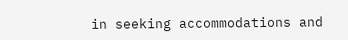in seeking accommodations and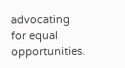advocating for equal opportunities.